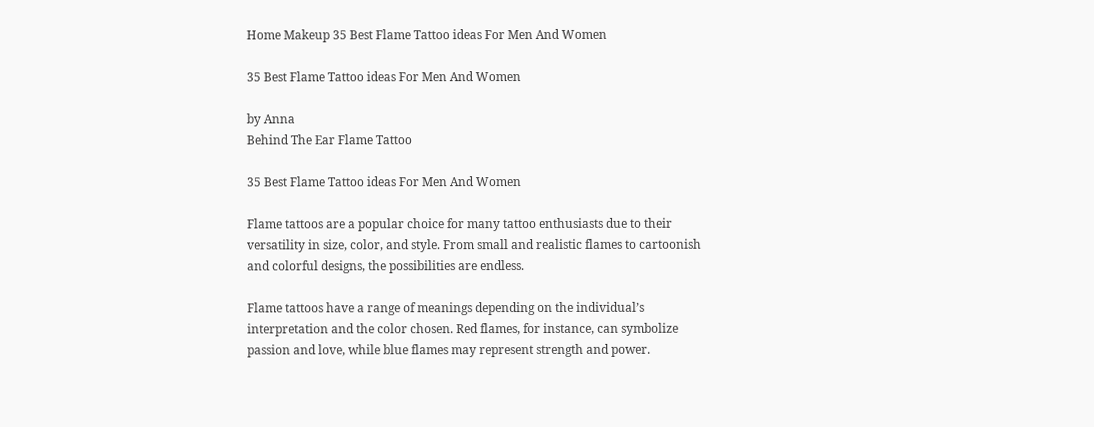Home Makeup 35 Best Flame Tattoo ideas For Men And Women

35 Best Flame Tattoo ideas For Men And Women

by Anna
Behind The Ear Flame Tattoo

35 Best Flame Tattoo ideas For Men And Women

Flame tattoos are a popular choice for many tattoo enthusiasts due to their versatility in size, color, and style. From small and realistic flames to cartoonish and colorful designs, the possibilities are endless.

Flame tattoos have a range of meanings depending on the individual’s interpretation and the color chosen. Red flames, for instance, can symbolize passion and love, while blue flames may represent strength and power.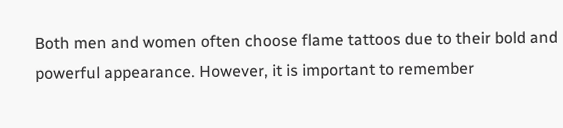Both men and women often choose flame tattoos due to their bold and powerful appearance. However, it is important to remember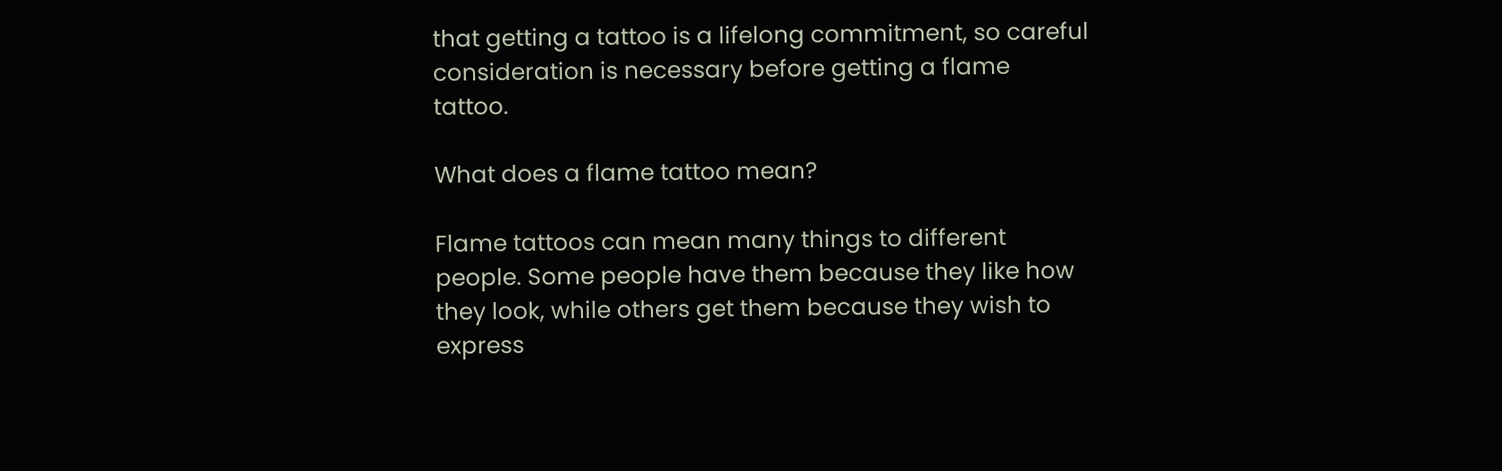that getting a tattoo is a lifelong commitment, so careful consideration is necessary before getting a flame tattoo.

What does a flame tattoo mean?

Flame tattoos can mean many things to different people. Some people have them because they like how they look, while others get them because they wish to express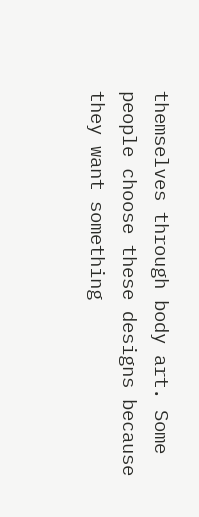themselves through body art. Some people choose these designs because they want something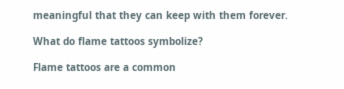meaningful that they can keep with them forever.

What do flame tattoos symbolize?

Flame tattoos are a common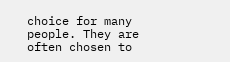choice for many people. They are often chosen to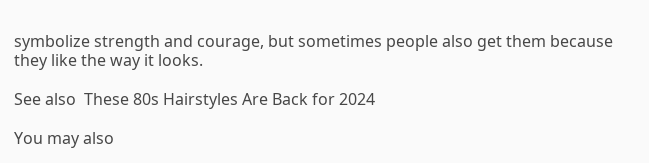symbolize strength and courage, but sometimes people also get them because they like the way it looks.

See also  These 80s Hairstyles Are Back for 2024

You may also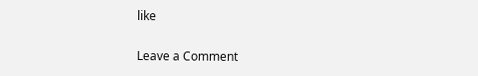like

Leave a Comment